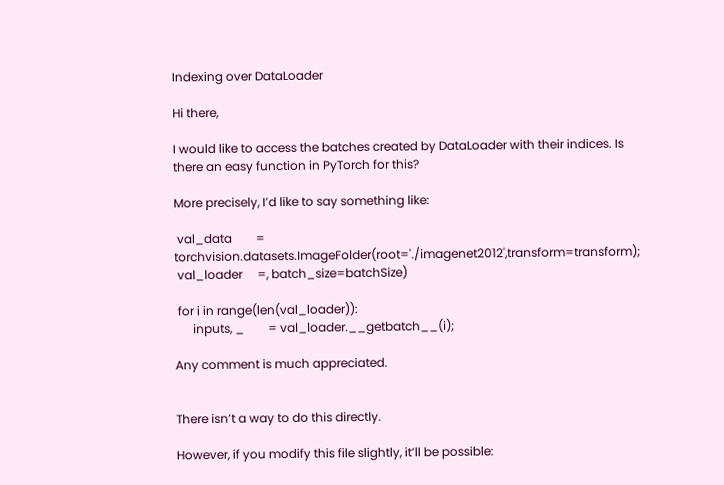Indexing over DataLoader

Hi there,

I would like to access the batches created by DataLoader with their indices. Is there an easy function in PyTorch for this?

More precisely, I’d like to say something like:

 val_data        = torchvision.datasets.ImageFolder(root='./imagenet2012',transform=transform);
 val_loader     =, batch_size=batchSize)

 for i in range(len(val_loader)):
      inputs, _        = val_loader.__getbatch__(i);

Any comment is much appreciated.


There isn’t a way to do this directly.

However, if you modify this file slightly, it’ll be possible: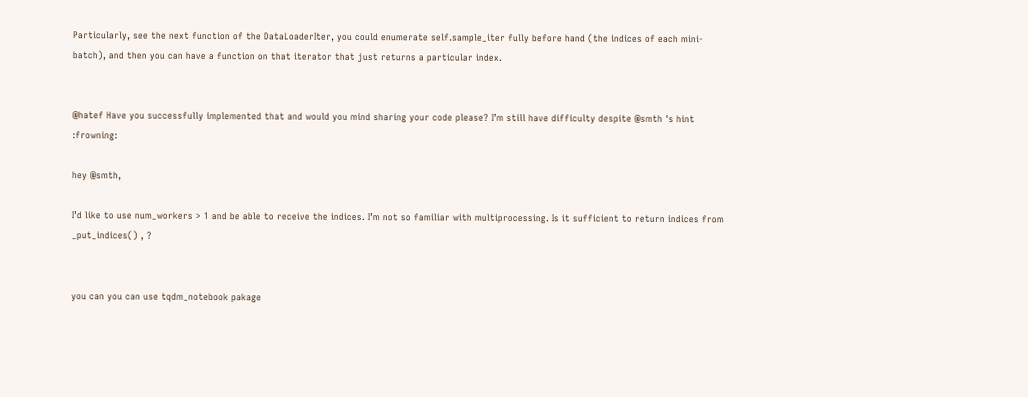Particularly, see the next function of the DataLoaderIter, you could enumerate self.sample_iter fully before hand (the indices of each mini-batch), and then you can have a function on that iterator that just returns a particular index.


@hatef Have you successfully implemented that and would you mind sharing your code please? I’m still have difficulty despite @smth 's hint :frowning:

hey @smth,

I’d like to use num_workers > 1 and be able to receive the indices. I’m not so familiar with multiprocessing. Is it sufficient to return indices from _put_indices() , ?


you can you can use tqdm_notebook pakage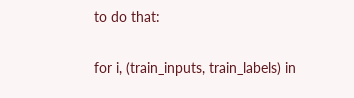to do that:

for i, (train_inputs, train_labels) in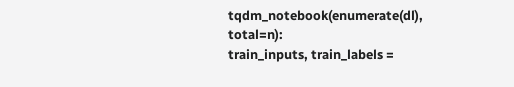tqdm_notebook(enumerate(dl), total=n):
train_inputs, train_labels =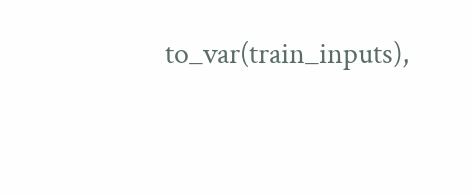to_var(train_inputs),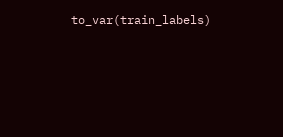to_var(train_labels)